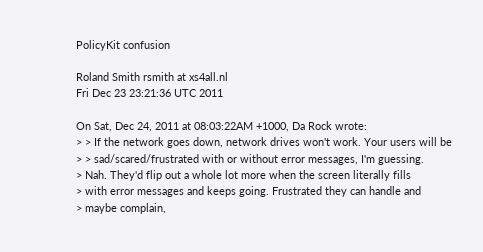PolicyKit confusion

Roland Smith rsmith at xs4all.nl
Fri Dec 23 23:21:36 UTC 2011

On Sat, Dec 24, 2011 at 08:03:22AM +1000, Da Rock wrote:
> > If the network goes down, network drives won't work. Your users will be
> > sad/scared/frustrated with or without error messages, I'm guessing.
> Nah. They'd flip out a whole lot more when the screen literally fills
> with error messages and keeps going. Frustrated they can handle and
> maybe complain,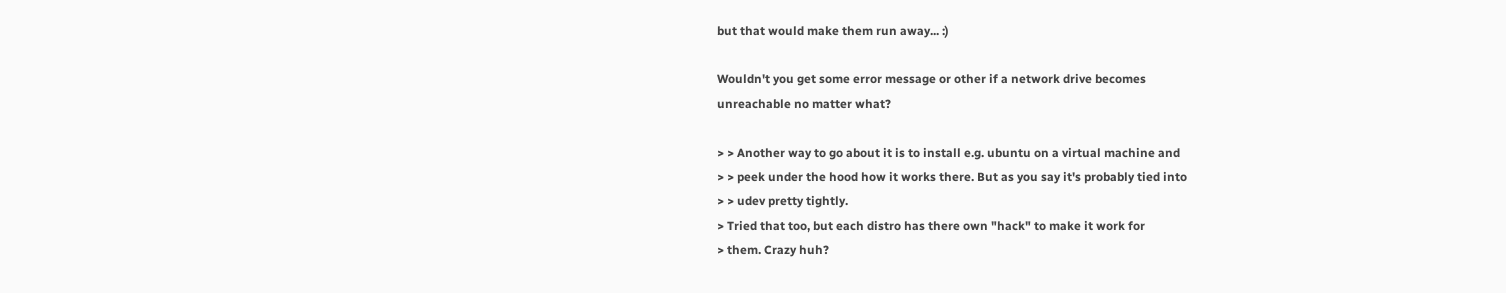but that would make them run away... :)

Wouldn't you get some error message or other if a network drive becomes
unreachable no matter what?

> > Another way to go about it is to install e.g. ubuntu on a virtual machine and
> > peek under the hood how it works there. But as you say it's probably tied into
> > udev pretty tightly.
> Tried that too, but each distro has there own "hack" to make it work for
> them. Crazy huh?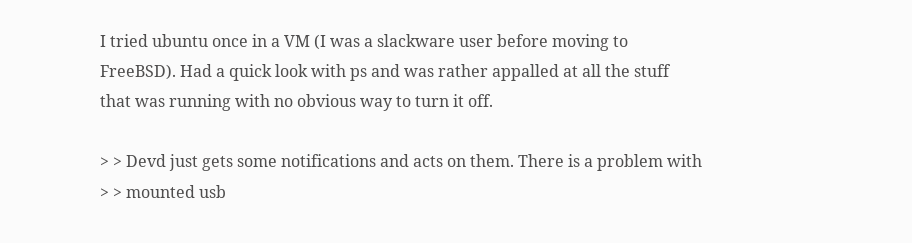I tried ubuntu once in a VM (I was a slackware user before moving to
FreeBSD). Had a quick look with ps and was rather appalled at all the stuff
that was running with no obvious way to turn it off.

> > Devd just gets some notifications and acts on them. There is a problem with
> > mounted usb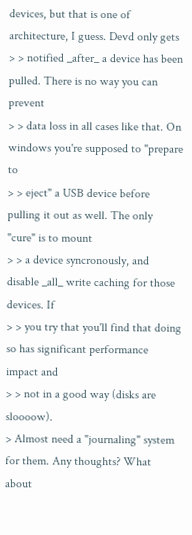devices, but that is one of architecture, I guess. Devd only gets
> > notified _after_ a device has been pulled. There is no way you can prevent
> > data loss in all cases like that. On windows you're supposed to "prepare to
> > eject" a USB device before pulling it out as well. The only "cure" is to mount
> > a device syncronously, and disable _all_ write caching for those devices. If
> > you try that you'll find that doing so has significant performance impact and
> > not in a good way (disks are sloooow).
> Almost need a "journaling" system for them. Any thoughts? What about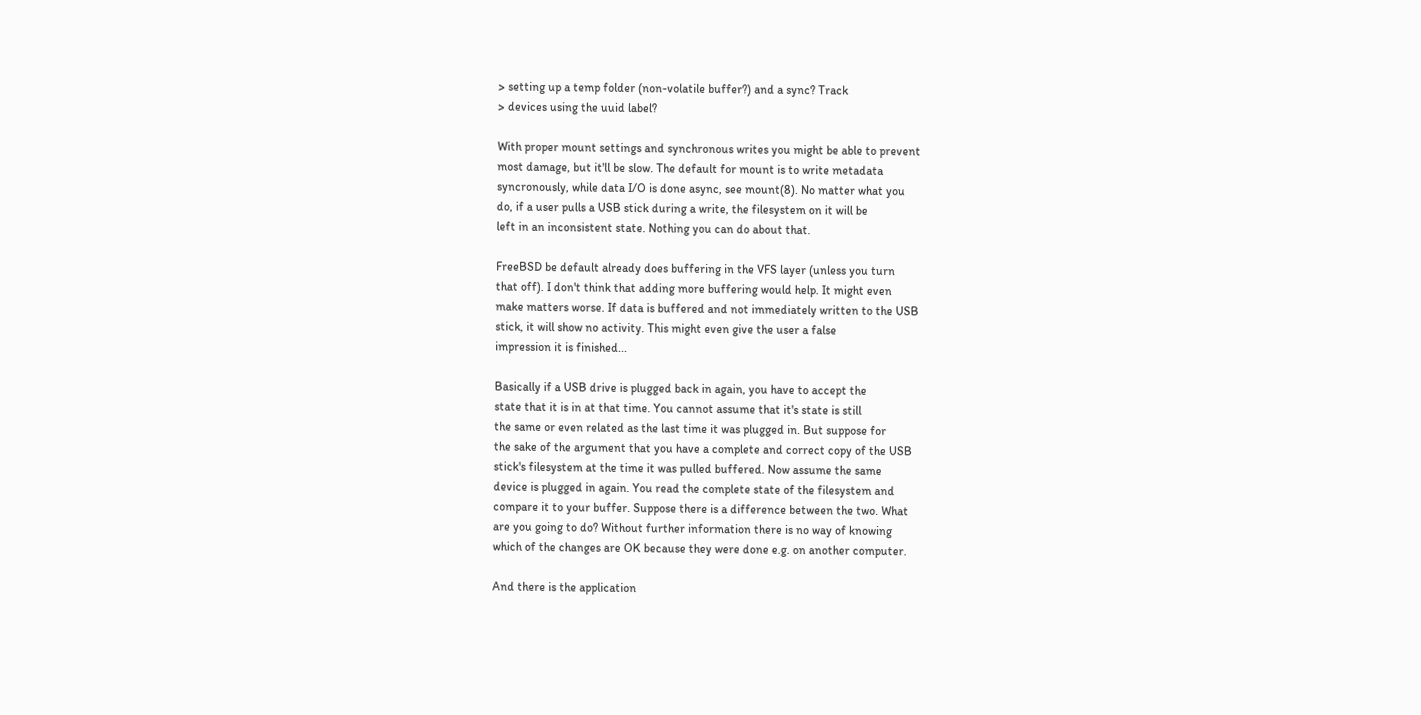> setting up a temp folder (non-volatile buffer?) and a sync? Track
> devices using the uuid label?

With proper mount settings and synchronous writes you might be able to prevent
most damage, but it'll be slow. The default for mount is to write metadata
syncronously, while data I/O is done async, see mount(8). No matter what you
do, if a user pulls a USB stick during a write, the filesystem on it will be
left in an inconsistent state. Nothing you can do about that.

FreeBSD be default already does buffering in the VFS layer (unless you turn
that off). I don't think that adding more buffering would help. It might even
make matters worse. If data is buffered and not immediately written to the USB
stick, it will show no activity. This might even give the user a false
impression it is finished...

Basically if a USB drive is plugged back in again, you have to accept the
state that it is in at that time. You cannot assume that it's state is still
the same or even related as the last time it was plugged in. But suppose for
the sake of the argument that you have a complete and correct copy of the USB
stick's filesystem at the time it was pulled buffered. Now assume the same
device is plugged in again. You read the complete state of the filesystem and
compare it to your buffer. Suppose there is a difference between the two. What
are you going to do? Without further information there is no way of knowing
which of the changes are OK because they were done e.g. on another computer.

And there is the application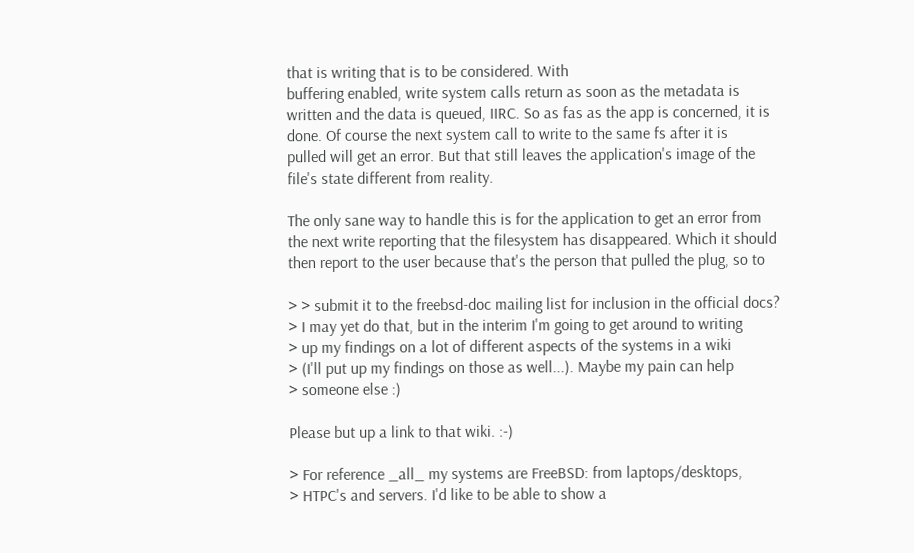that is writing that is to be considered. With
buffering enabled, write system calls return as soon as the metadata is
written and the data is queued, IIRC. So as fas as the app is concerned, it is
done. Of course the next system call to write to the same fs after it is
pulled will get an error. But that still leaves the application's image of the
file's state different from reality.

The only sane way to handle this is for the application to get an error from
the next write reporting that the filesystem has disappeared. Which it should
then report to the user because that's the person that pulled the plug, so to

> > submit it to the freebsd-doc mailing list for inclusion in the official docs?
> I may yet do that, but in the interim I'm going to get around to writing
> up my findings on a lot of different aspects of the systems in a wiki
> (I'll put up my findings on those as well...). Maybe my pain can help
> someone else :)

Please but up a link to that wiki. :-)

> For reference _all_ my systems are FreeBSD: from laptops/desktops,
> HTPC's and servers. I'd like to be able to show a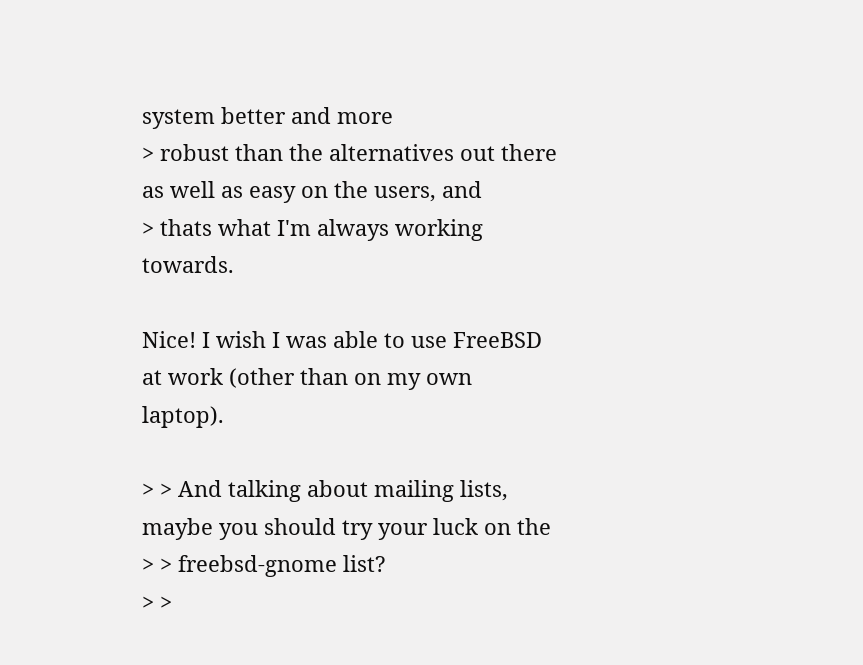system better and more
> robust than the alternatives out there as well as easy on the users, and
> thats what I'm always working towards.

Nice! I wish I was able to use FreeBSD at work (other than on my own laptop).

> > And talking about mailing lists, maybe you should try your luck on the
> > freebsd-gnome list?
> >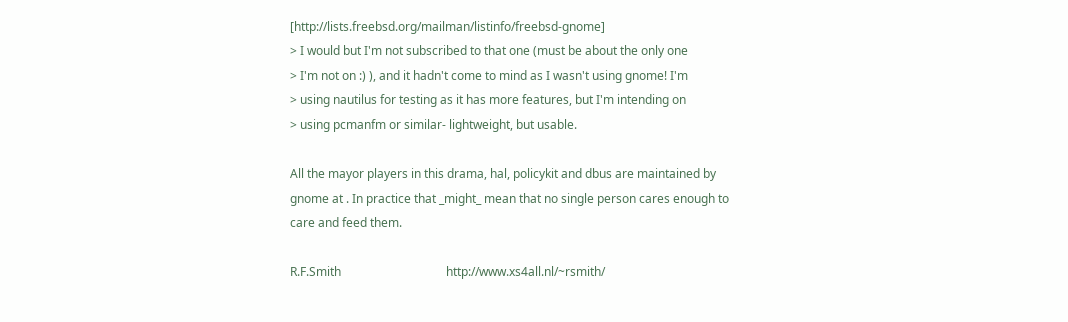[http://lists.freebsd.org/mailman/listinfo/freebsd-gnome]
> I would but I'm not subscribed to that one (must be about the only one
> I'm not on :) ), and it hadn't come to mind as I wasn't using gnome! I'm
> using nautilus for testing as it has more features, but I'm intending on
> using pcmanfm or similar- lightweight, but usable.

All the mayor players in this drama, hal, policykit and dbus are maintained by
gnome at . In practice that _might_ mean that no single person cares enough to
care and feed them.

R.F.Smith                                   http://www.xs4all.nl/~rsmith/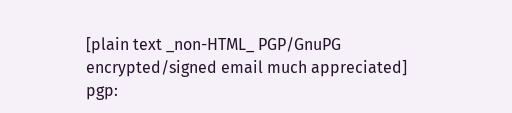[plain text _non-HTML_ PGP/GnuPG encrypted/signed email much appreciated]
pgp: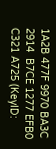1A2B 477F 9970 BA3C 2914  B7CE 1277 EFB0 C321 A725 (KeyID: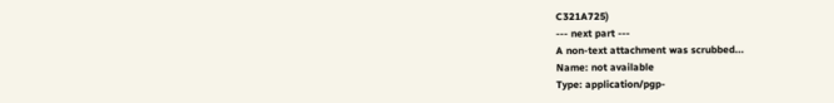C321A725)
--- next part ---
A non-text attachment was scrubbed...
Name: not available
Type: application/pgp-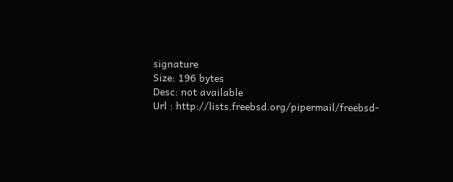signature
Size: 196 bytes
Desc: not available
Url : http://lists.freebsd.org/pipermail/freebsd-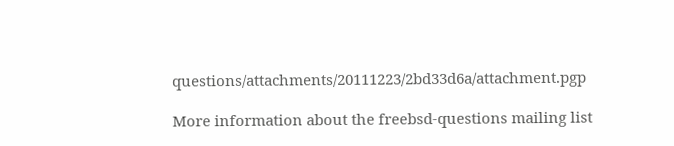questions/attachments/20111223/2bd33d6a/attachment.pgp

More information about the freebsd-questions mailing list